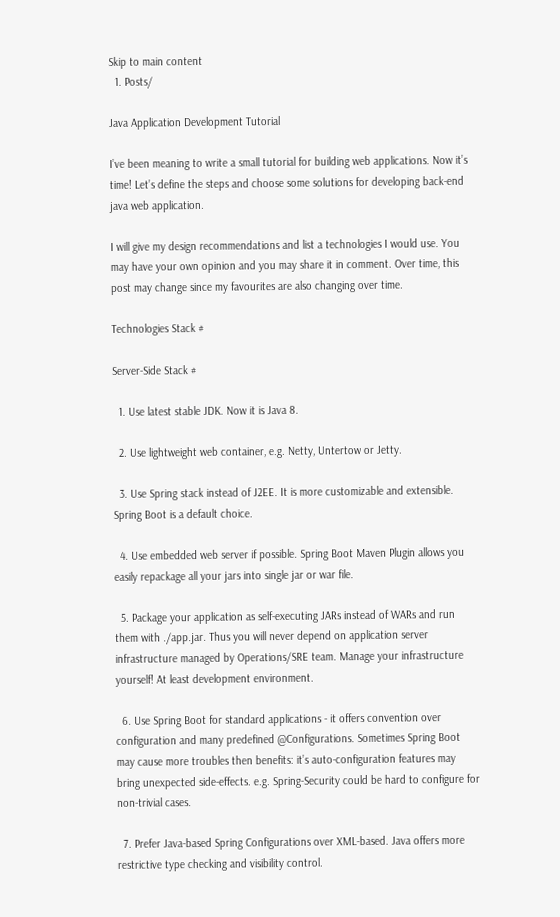Skip to main content
  1. Posts/

Java Application Development Tutorial

I’ve been meaning to write a small tutorial for building web applications. Now it’s time! Let’s define the steps and choose some solutions for developing back-end java web application.

I will give my design recommendations and list a technologies I would use. You may have your own opinion and you may share it in comment. Over time, this post may change since my favourites are also changing over time.

Technologies Stack #

Server-Side Stack #

  1. Use latest stable JDK. Now it is Java 8.

  2. Use lightweight web container, e.g. Netty, Untertow or Jetty.

  3. Use Spring stack instead of J2EE. It is more customizable and extensible. Spring Boot is a default choice.

  4. Use embedded web server if possible. Spring Boot Maven Plugin allows you easily repackage all your jars into single jar or war file.

  5. Package your application as self-executing JARs instead of WARs and run them with ./app.jar. Thus you will never depend on application server infrastructure managed by Operations/SRE team. Manage your infrastructure yourself! At least development environment.

  6. Use Spring Boot for standard applications - it offers convention over configuration and many predefined @Configurations. Sometimes Spring Boot may cause more troubles then benefits: it’s auto-configuration features may bring unexpected side-effects. e.g. Spring-Security could be hard to configure for non-trivial cases.

  7. Prefer Java-based Spring Configurations over XML-based. Java offers more restrictive type checking and visibility control.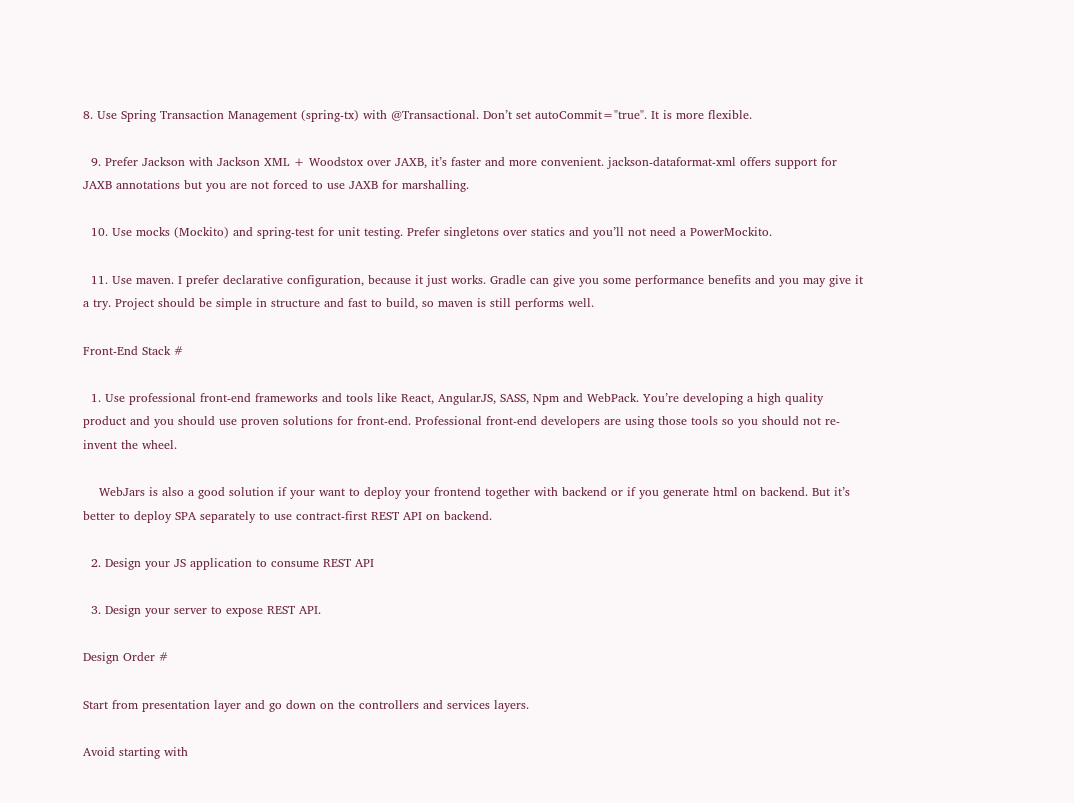8. Use Spring Transaction Management (spring-tx) with @Transactional. Don’t set autoCommit="true". It is more flexible.

  9. Prefer Jackson with Jackson XML + Woodstox over JAXB, it’s faster and more convenient. jackson-dataformat-xml offers support for JAXB annotations but you are not forced to use JAXB for marshalling.

  10. Use mocks (Mockito) and spring-test for unit testing. Prefer singletons over statics and you’ll not need a PowerMockito.

  11. Use maven. I prefer declarative configuration, because it just works. Gradle can give you some performance benefits and you may give it a try. Project should be simple in structure and fast to build, so maven is still performs well.

Front-End Stack #

  1. Use professional front-end frameworks and tools like React, AngularJS, SASS, Npm and WebPack. You’re developing a high quality product and you should use proven solutions for front-end. Professional front-end developers are using those tools so you should not re-invent the wheel.

    WebJars is also a good solution if your want to deploy your frontend together with backend or if you generate html on backend. But it’s better to deploy SPA separately to use contract-first REST API on backend.

  2. Design your JS application to consume REST API

  3. Design your server to expose REST API.

Design Order #

Start from presentation layer and go down on the controllers and services layers.

Avoid starting with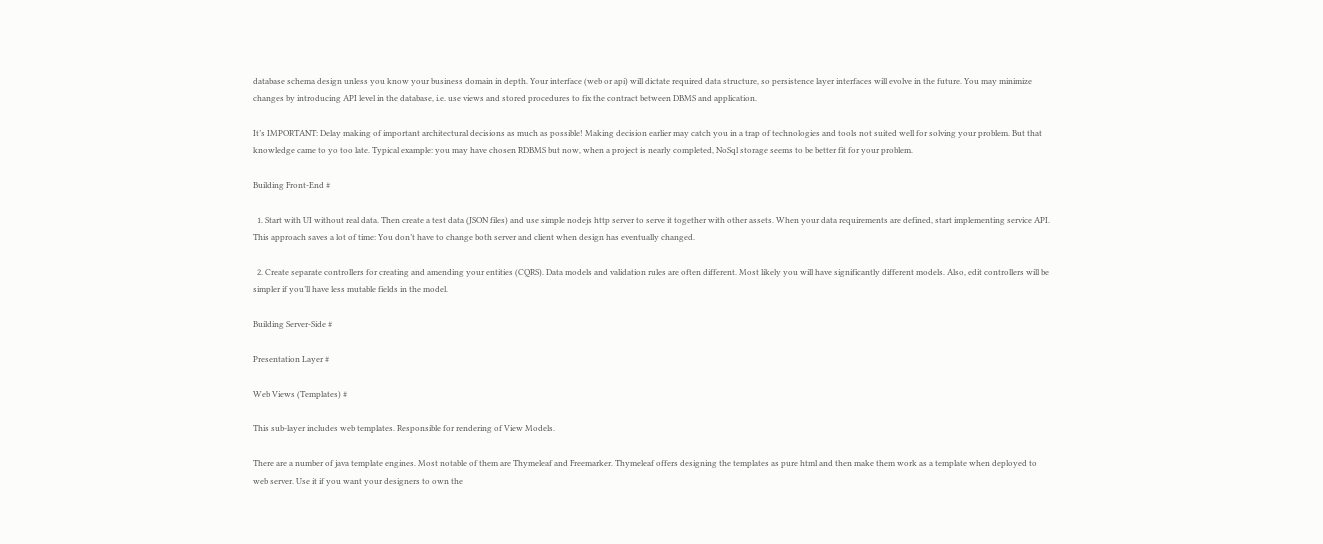database schema design unless you know your business domain in depth. Your interface (web or api) will dictate required data structure, so persistence layer interfaces will evolve in the future. You may minimize changes by introducing API level in the database, i.e. use views and stored procedures to fix the contract between DBMS and application.

It’s IMPORTANT: Delay making of important architectural decisions as much as possible! Making decision earlier may catch you in a trap of technologies and tools not suited well for solving your problem. But that knowledge came to yo too late. Typical example: you may have chosen RDBMS but now, when a project is nearly completed, NoSql storage seems to be better fit for your problem.

Building Front-End #

  1. Start with UI without real data. Then create a test data (JSON files) and use simple nodejs http server to serve it together with other assets. When your data requirements are defined, start implementing service API. This approach saves a lot of time: You don’t have to change both server and client when design has eventually changed.

  2. Create separate controllers for creating and amending your entities (CQRS). Data models and validation rules are often different. Most likely you will have significantly different models. Also, edit controllers will be simpler if you’ll have less mutable fields in the model.

Building Server-Side #

Presentation Layer #

Web Views (Templates) #

This sub-layer includes web templates. Responsible for rendering of View Models.

There are a number of java template engines. Most notable of them are Thymeleaf and Freemarker. Thymeleaf offers designing the templates as pure html and then make them work as a template when deployed to web server. Use it if you want your designers to own the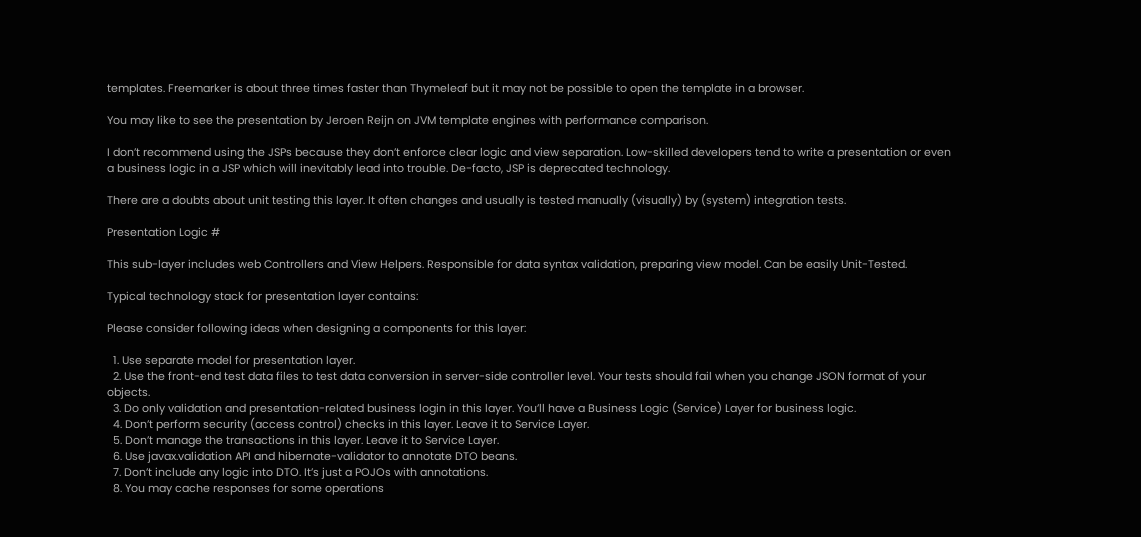templates. Freemarker is about three times faster than Thymeleaf but it may not be possible to open the template in a browser.

You may like to see the presentation by Jeroen Reijn on JVM template engines with performance comparison.

I don’t recommend using the JSPs because they don’t enforce clear logic and view separation. Low-skilled developers tend to write a presentation or even a business logic in a JSP which will inevitably lead into trouble. De-facto, JSP is deprecated technology.

There are a doubts about unit testing this layer. It often changes and usually is tested manually (visually) by (system) integration tests.

Presentation Logic #

This sub-layer includes web Controllers and View Helpers. Responsible for data syntax validation, preparing view model. Can be easily Unit-Tested.

Typical technology stack for presentation layer contains:

Please consider following ideas when designing a components for this layer:

  1. Use separate model for presentation layer.
  2. Use the front-end test data files to test data conversion in server-side controller level. Your tests should fail when you change JSON format of your objects.
  3. Do only validation and presentation-related business login in this layer. You’ll have a Business Logic (Service) Layer for business logic.
  4. Don’t perform security (access control) checks in this layer. Leave it to Service Layer.
  5. Don’t manage the transactions in this layer. Leave it to Service Layer.
  6. Use javax.validation API and hibernate-validator to annotate DTO beans.
  7. Don’t include any logic into DTO. It’s just a POJOs with annotations.
  8. You may cache responses for some operations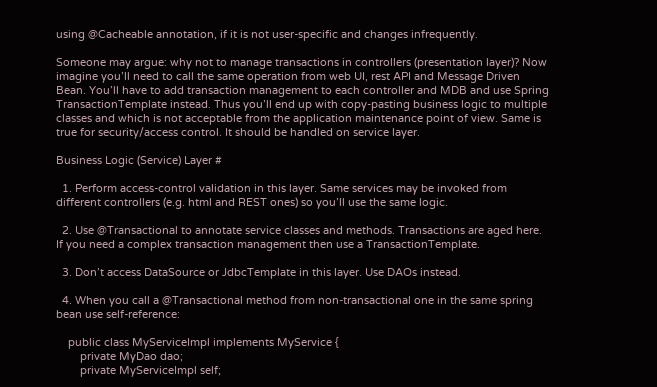using @Cacheable annotation, if it is not user-specific and changes infrequently.

Someone may argue: why not to manage transactions in controllers (presentation layer)? Now imagine you’ll need to call the same operation from web UI, rest API and Message Driven Bean. You’ll have to add transaction management to each controller and MDB and use Spring TransactionTemplate instead. Thus you’ll end up with copy-pasting business logic to multiple classes and which is not acceptable from the application maintenance point of view. Same is true for security/access control. It should be handled on service layer.

Business Logic (Service) Layer #

  1. Perform access-control validation in this layer. Same services may be invoked from different controllers (e.g. html and REST ones) so you’ll use the same logic.

  2. Use @Transactional to annotate service classes and methods. Transactions are aged here. If you need a complex transaction management then use a TransactionTemplate.

  3. Don’t access DataSource or JdbcTemplate in this layer. Use DAOs instead.

  4. When you call a @Transactional method from non-transactional one in the same spring bean use self-reference:

    public class MyServiceImpl implements MyService {
        private MyDao dao;
        private MyServiceImpl self;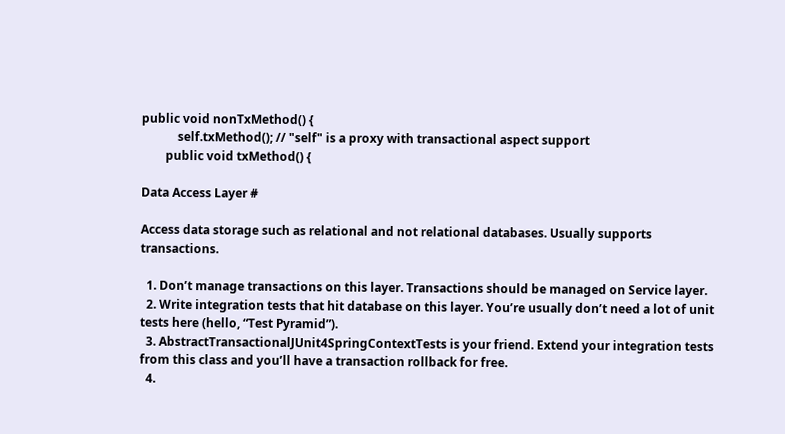public void nonTxMethod() {
            self.txMethod(); // "self" is a proxy with transactional aspect support
        public void txMethod() {

Data Access Layer #

Access data storage such as relational and not relational databases. Usually supports transactions.

  1. Don’t manage transactions on this layer. Transactions should be managed on Service layer.
  2. Write integration tests that hit database on this layer. You’re usually don’t need a lot of unit tests here (hello, “Test Pyramid”).
  3. AbstractTransactionalJUnit4SpringContextTests is your friend. Extend your integration tests from this class and you’ll have a transaction rollback for free.
  4.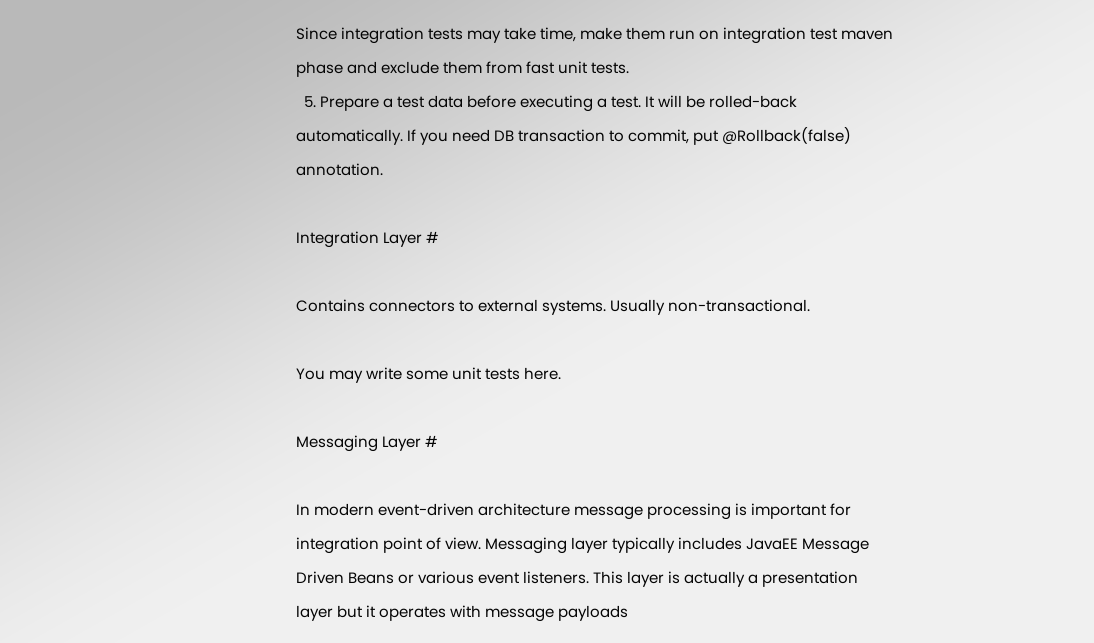Since integration tests may take time, make them run on integration test maven phase and exclude them from fast unit tests.
  5. Prepare a test data before executing a test. It will be rolled-back automatically. If you need DB transaction to commit, put @Rollback(false) annotation.

Integration Layer #

Contains connectors to external systems. Usually non-transactional.

You may write some unit tests here.

Messaging Layer #

In modern event-driven architecture message processing is important for integration point of view. Messaging layer typically includes JavaEE Message Driven Beans or various event listeners. This layer is actually a presentation layer but it operates with message payloads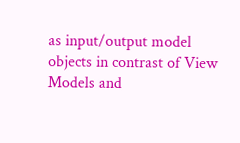as input/output model objects in contrast of View Models and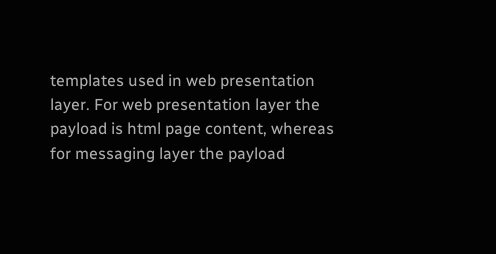templates used in web presentation layer. For web presentation layer the payload is html page content, whereas for messaging layer the payload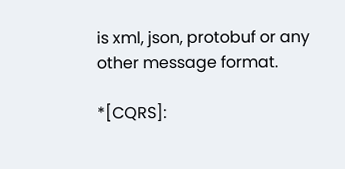is xml, json, protobuf or any other message format.

*[CQRS]: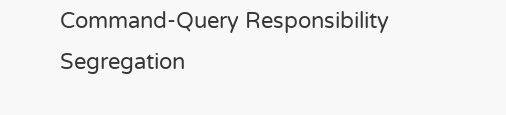Command-Query Responsibility Segregation